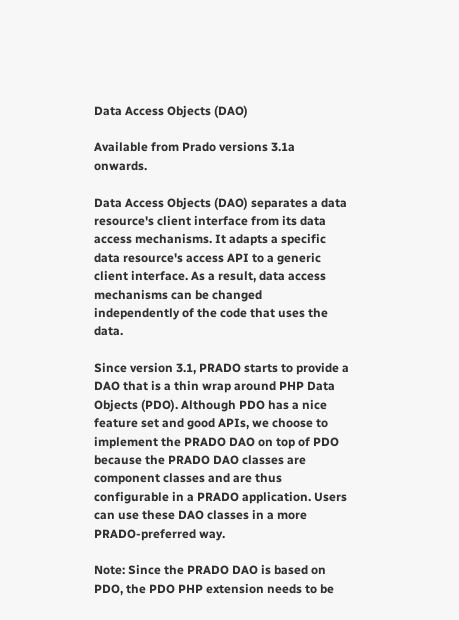Data Access Objects (DAO)

Available from Prado versions 3.1a onwards.

Data Access Objects (DAO) separates a data resource's client interface from its data access mechanisms. It adapts a specific data resource's access API to a generic client interface. As a result, data access mechanisms can be changed independently of the code that uses the data.

Since version 3.1, PRADO starts to provide a DAO that is a thin wrap around PHP Data Objects (PDO). Although PDO has a nice feature set and good APIs, we choose to implement the PRADO DAO on top of PDO because the PRADO DAO classes are component classes and are thus configurable in a PRADO application. Users can use these DAO classes in a more PRADO-preferred way.

Note: Since the PRADO DAO is based on PDO, the PDO PHP extension needs to be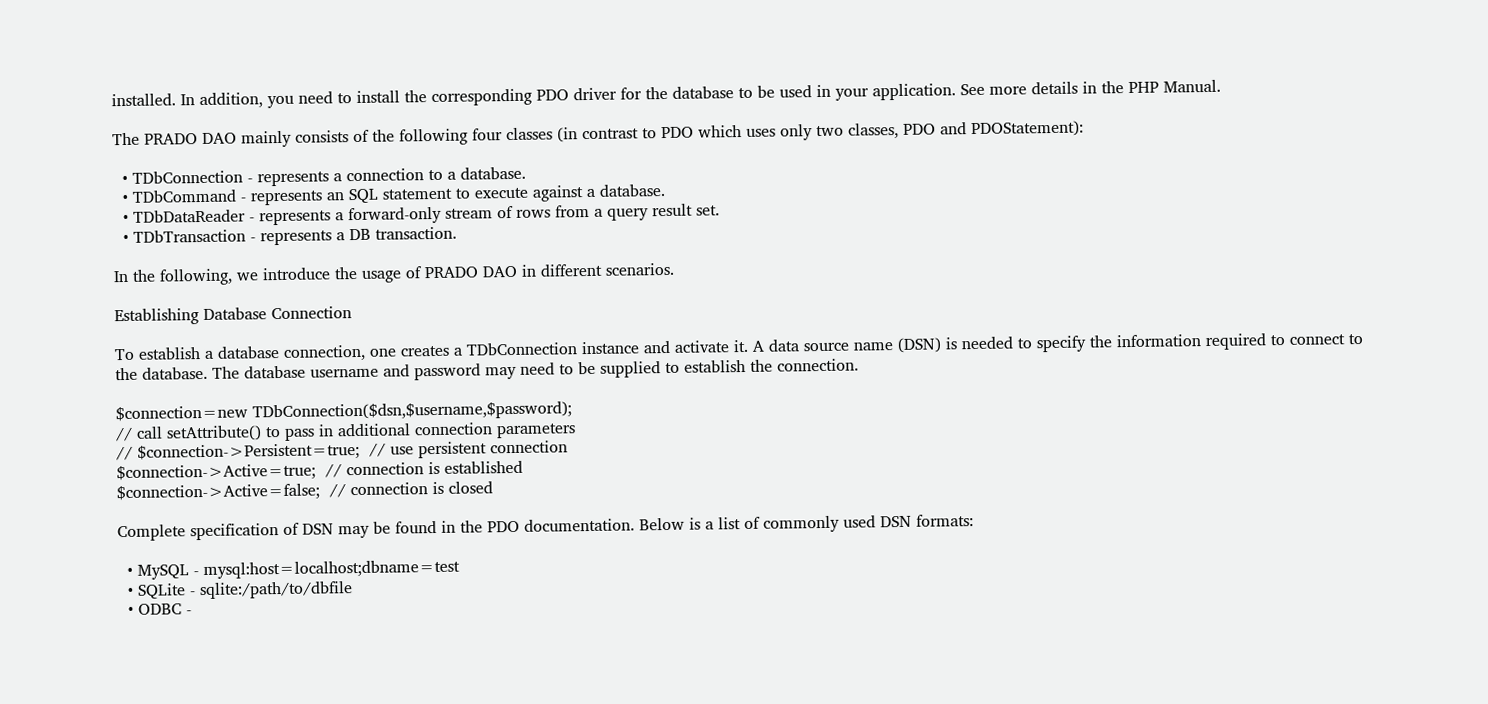installed. In addition, you need to install the corresponding PDO driver for the database to be used in your application. See more details in the PHP Manual.

The PRADO DAO mainly consists of the following four classes (in contrast to PDO which uses only two classes, PDO and PDOStatement):

  • TDbConnection - represents a connection to a database.
  • TDbCommand - represents an SQL statement to execute against a database.
  • TDbDataReader - represents a forward-only stream of rows from a query result set.
  • TDbTransaction - represents a DB transaction.

In the following, we introduce the usage of PRADO DAO in different scenarios.

Establishing Database Connection

To establish a database connection, one creates a TDbConnection instance and activate it. A data source name (DSN) is needed to specify the information required to connect to the database. The database username and password may need to be supplied to establish the connection.

$connection=new TDbConnection($dsn,$username,$password);
// call setAttribute() to pass in additional connection parameters
// $connection->Persistent=true;  // use persistent connection
$connection->Active=true;  // connection is established
$connection->Active=false;  // connection is closed

Complete specification of DSN may be found in the PDO documentation. Below is a list of commonly used DSN formats:

  • MySQL - mysql:host=localhost;dbname=test
  • SQLite - sqlite:/path/to/dbfile
  • ODBC -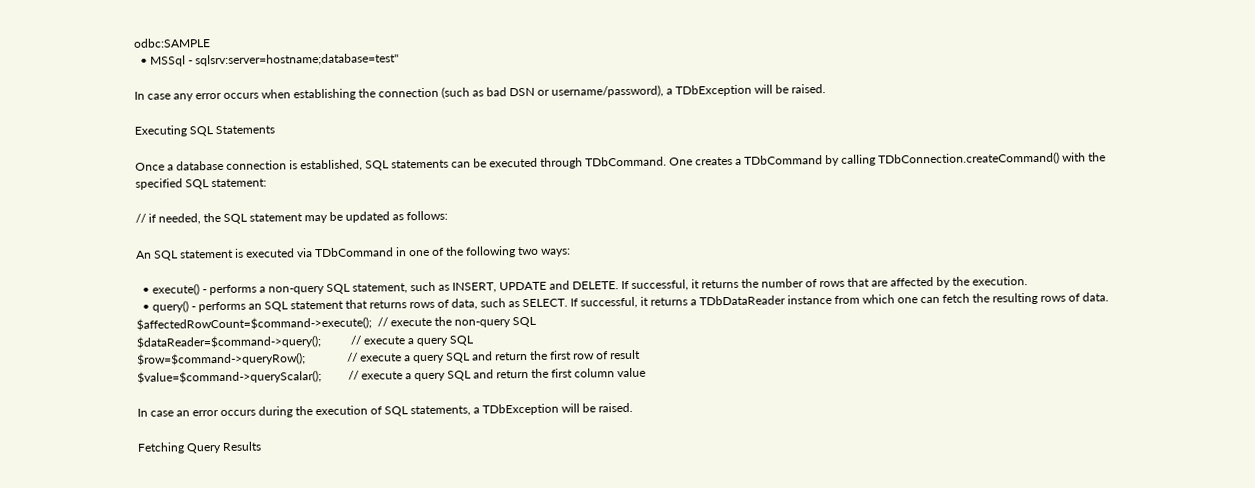odbc:SAMPLE
  • MSSql - sqlsrv:server=hostname;database=test"

In case any error occurs when establishing the connection (such as bad DSN or username/password), a TDbException will be raised.

Executing SQL Statements

Once a database connection is established, SQL statements can be executed through TDbCommand. One creates a TDbCommand by calling TDbConnection.createCommand() with the specified SQL statement:

// if needed, the SQL statement may be updated as follows:

An SQL statement is executed via TDbCommand in one of the following two ways:

  • execute() - performs a non-query SQL statement, such as INSERT, UPDATE and DELETE. If successful, it returns the number of rows that are affected by the execution.
  • query() - performs an SQL statement that returns rows of data, such as SELECT. If successful, it returns a TDbDataReader instance from which one can fetch the resulting rows of data.
$affectedRowCount=$command->execute();  // execute the non-query SQL
$dataReader=$command->query();          // execute a query SQL
$row=$command->queryRow();              // execute a query SQL and return the first row of result
$value=$command->queryScalar();         // execute a query SQL and return the first column value

In case an error occurs during the execution of SQL statements, a TDbException will be raised.

Fetching Query Results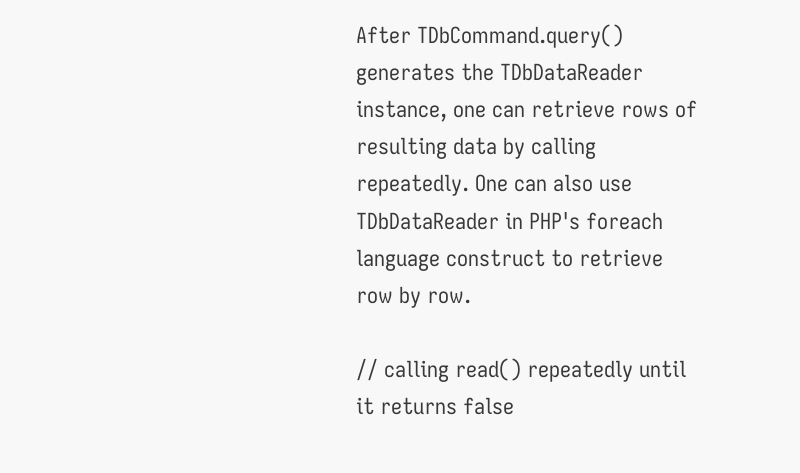After TDbCommand.query() generates the TDbDataReader instance, one can retrieve rows of resulting data by calling repeatedly. One can also use TDbDataReader in PHP's foreach language construct to retrieve row by row.

// calling read() repeatedly until it returns false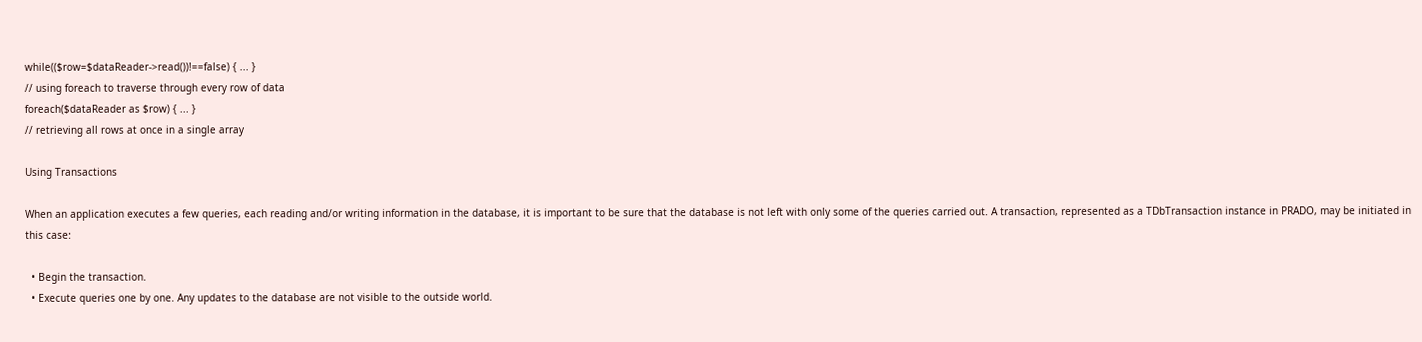while(($row=$dataReader->read())!==false) { ... }
// using foreach to traverse through every row of data
foreach($dataReader as $row) { ... }
// retrieving all rows at once in a single array

Using Transactions

When an application executes a few queries, each reading and/or writing information in the database, it is important to be sure that the database is not left with only some of the queries carried out. A transaction, represented as a TDbTransaction instance in PRADO, may be initiated in this case:

  • Begin the transaction.
  • Execute queries one by one. Any updates to the database are not visible to the outside world.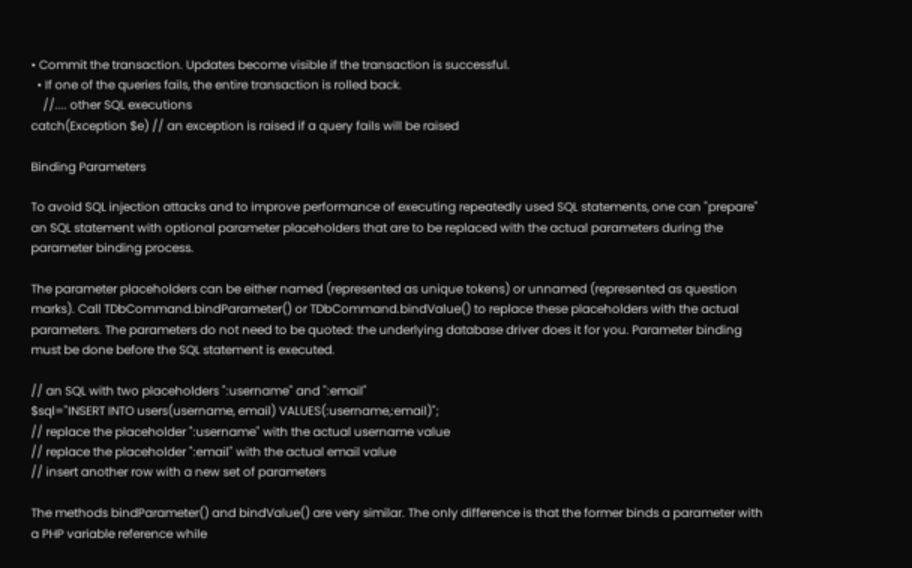• Commit the transaction. Updates become visible if the transaction is successful.
  • If one of the queries fails, the entire transaction is rolled back.
    //.... other SQL executions
catch(Exception $e) // an exception is raised if a query fails will be raised

Binding Parameters

To avoid SQL injection attacks and to improve performance of executing repeatedly used SQL statements, one can "prepare" an SQL statement with optional parameter placeholders that are to be replaced with the actual parameters during the parameter binding process.

The parameter placeholders can be either named (represented as unique tokens) or unnamed (represented as question marks). Call TDbCommand.bindParameter() or TDbCommand.bindValue() to replace these placeholders with the actual parameters. The parameters do not need to be quoted: the underlying database driver does it for you. Parameter binding must be done before the SQL statement is executed.

// an SQL with two placeholders ":username" and ":email"
$sql="INSERT INTO users(username, email) VALUES(:username,:email)";
// replace the placeholder ":username" with the actual username value
// replace the placeholder ":email" with the actual email value
// insert another row with a new set of parameters

The methods bindParameter() and bindValue() are very similar. The only difference is that the former binds a parameter with a PHP variable reference while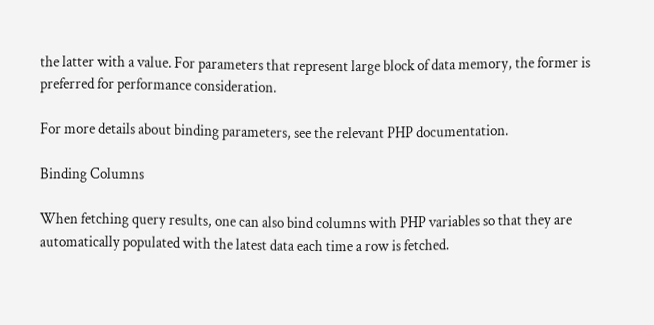the latter with a value. For parameters that represent large block of data memory, the former is preferred for performance consideration.

For more details about binding parameters, see the relevant PHP documentation.

Binding Columns

When fetching query results, one can also bind columns with PHP variables so that they are automatically populated with the latest data each time a row is fetched.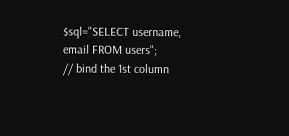$sql="SELECT username, email FROM users";
// bind the 1st column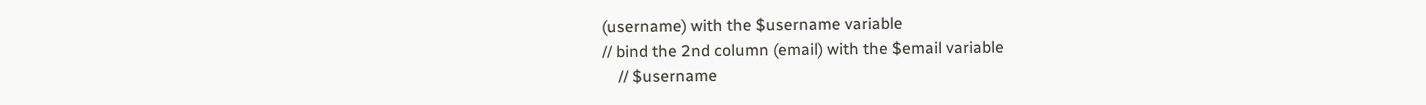(username) with the $username variable
// bind the 2nd column (email) with the $email variable
    // $username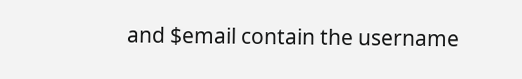and $email contain the username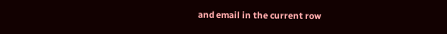and email in the current row